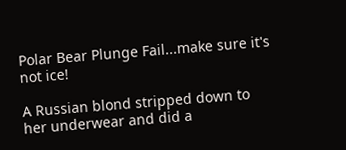Polar Bear Plunge Fail...make sure it's not ice!

A Russian blond stripped down to her underwear and did a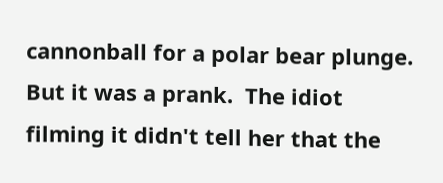cannonball for a polar bear plunge.  But it was a prank.  The idiot filming it didn't tell her that the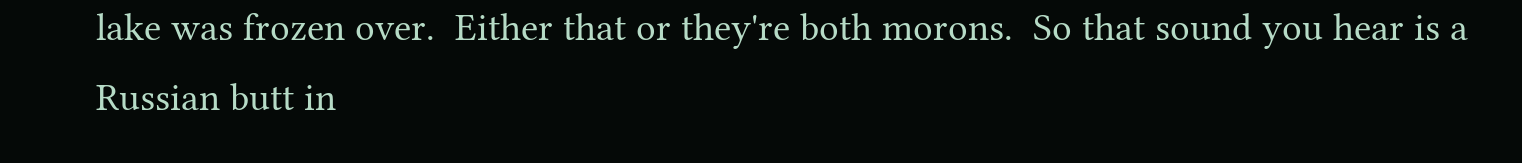lake was frozen over.  Either that or they're both morons.  So that sound you hear is a Russian butt in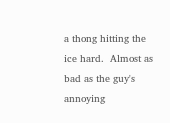a thong hitting the ice hard.  Almost as bad as the guy's annoying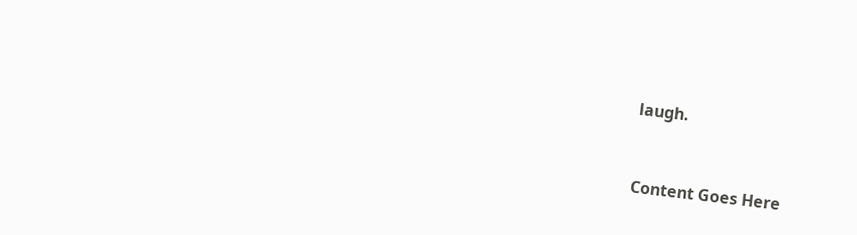laugh.



Content Goes Here